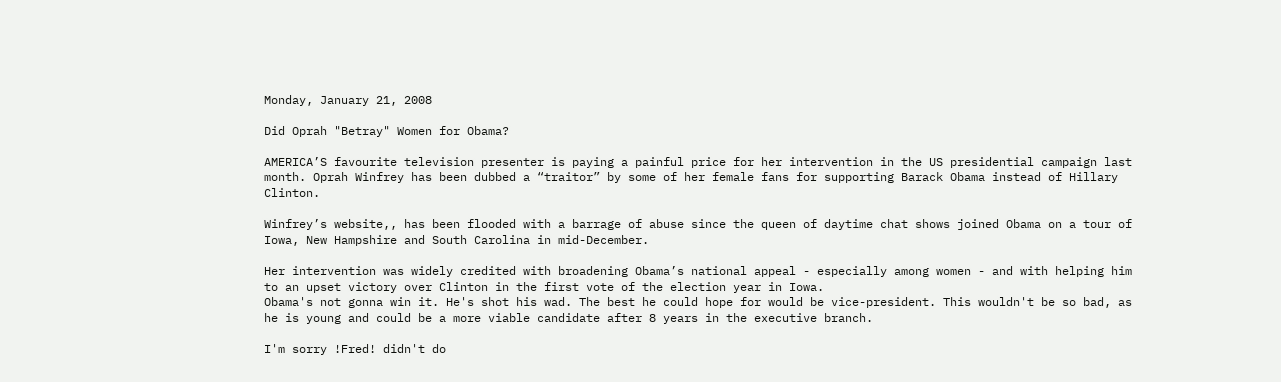Monday, January 21, 2008

Did Oprah "Betray" Women for Obama?

AMERICA’S favourite television presenter is paying a painful price for her intervention in the US presidential campaign last month. Oprah Winfrey has been dubbed a “traitor” by some of her female fans for supporting Barack Obama instead of Hillary Clinton.

Winfrey’s website,, has been flooded with a barrage of abuse since the queen of daytime chat shows joined Obama on a tour of Iowa, New Hampshire and South Carolina in mid-December.

Her intervention was widely credited with broadening Obama’s national appeal - especially among women - and with helping him to an upset victory over Clinton in the first vote of the election year in Iowa.
Obama's not gonna win it. He's shot his wad. The best he could hope for would be vice-president. This wouldn't be so bad, as he is young and could be a more viable candidate after 8 years in the executive branch.

I'm sorry !Fred! didn't do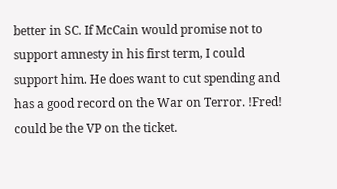better in SC. If McCain would promise not to support amnesty in his first term, I could support him. He does want to cut spending and has a good record on the War on Terror. !Fred! could be the VP on the ticket.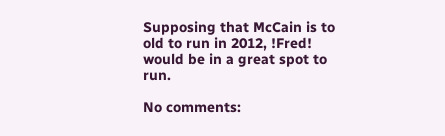Supposing that McCain is to old to run in 2012, !Fred! would be in a great spot to run.

No comments: